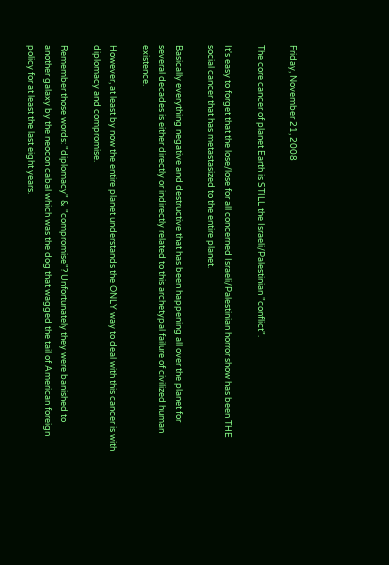Friday, November 21, 2008

The core cancer of planet Earth is STILL the Israeli/Palestinian "conflict".

It's easy to forget that the lose/lose for all concerned Israeli/Palestinian horror show has been THE social cancer that has metastasized to the entire planet.

Basically everything negative and destructive that has been happening all over the planet for several decades is either directly or indirectly related to this archetypal failure of civilized human existence.

However, at least by now the entire planet understands the ONLY way to deal with this cancer is with diplomacy and compromise.

Remember those words: "diplomacy" & "compromise"? Unfortunately they were banished to another galaxy by the neocon cabal which was the dog that wagged the tail of American foreign policy for at least the last eight years.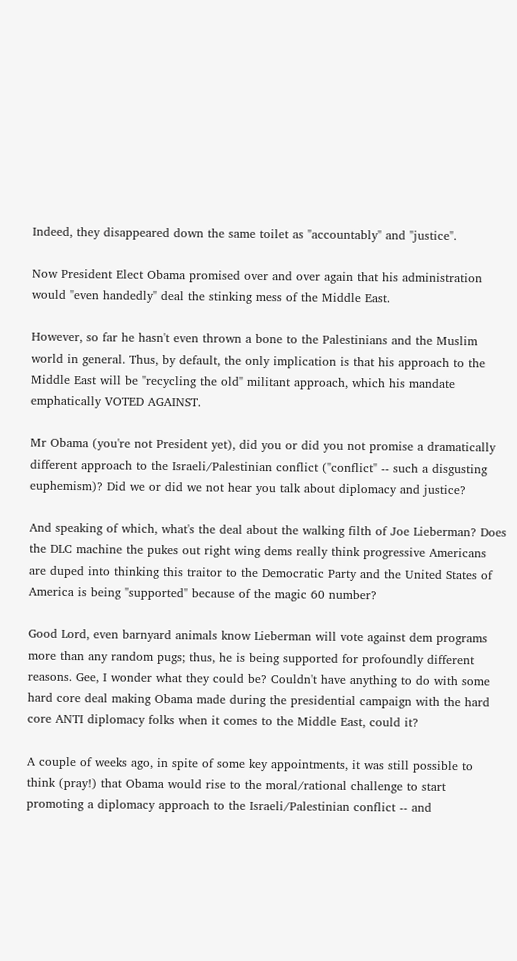Indeed, they disappeared down the same toilet as "accountably" and "justice".

Now President Elect Obama promised over and over again that his administration would "even handedly" deal the stinking mess of the Middle East.

However, so far he hasn't even thrown a bone to the Palestinians and the Muslim world in general. Thus, by default, the only implication is that his approach to the Middle East will be "recycling the old" militant approach, which his mandate emphatically VOTED AGAINST.

Mr Obama (you're not President yet), did you or did you not promise a dramatically different approach to the Israeli/Palestinian conflict ("conflict" -- such a disgusting euphemism)? Did we or did we not hear you talk about diplomacy and justice?

And speaking of which, what's the deal about the walking filth of Joe Lieberman? Does the DLC machine the pukes out right wing dems really think progressive Americans are duped into thinking this traitor to the Democratic Party and the United States of America is being "supported" because of the magic 60 number?

Good Lord, even barnyard animals know Lieberman will vote against dem programs more than any random pugs; thus, he is being supported for profoundly different reasons. Gee, I wonder what they could be? Couldn't have anything to do with some hard core deal making Obama made during the presidential campaign with the hard core ANTI diplomacy folks when it comes to the Middle East, could it?

A couple of weeks ago, in spite of some key appointments, it was still possible to think (pray!) that Obama would rise to the moral/rational challenge to start promoting a diplomacy approach to the Israeli/Palestinian conflict -- and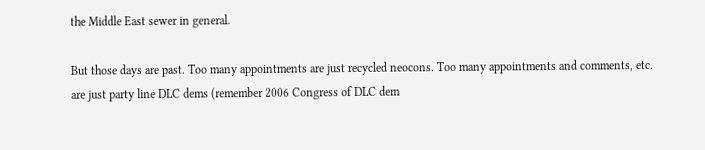the Middle East sewer in general.

But those days are past. Too many appointments are just recycled neocons. Too many appointments and comments, etc. are just party line DLC dems (remember 2006 Congress of DLC dem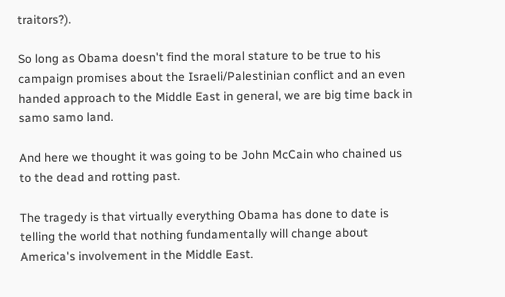traitors?).

So long as Obama doesn't find the moral stature to be true to his campaign promises about the Israeli/Palestinian conflict and an even handed approach to the Middle East in general, we are big time back in samo samo land.

And here we thought it was going to be John McCain who chained us to the dead and rotting past.

The tragedy is that virtually everything Obama has done to date is telling the world that nothing fundamentally will change about America's involvement in the Middle East.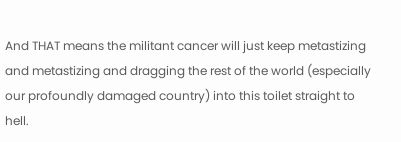And THAT means the militant cancer will just keep metastizing and metastizing and dragging the rest of the world (especially our profoundly damaged country) into this toilet straight to hell.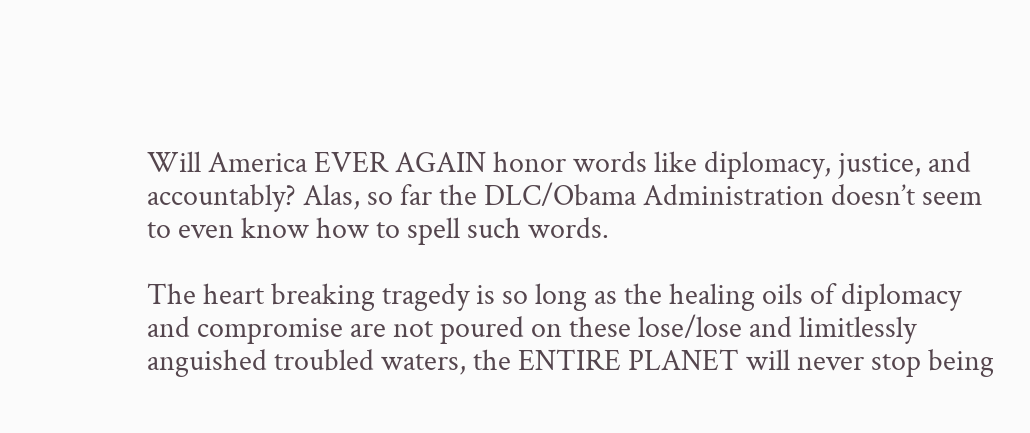Will America EVER AGAIN honor words like diplomacy, justice, and accountably? Alas, so far the DLC/Obama Administration doesn’t seem to even know how to spell such words.

The heart breaking tragedy is so long as the healing oils of diplomacy and compromise are not poured on these lose/lose and limitlessly anguished troubled waters, the ENTIRE PLANET will never stop being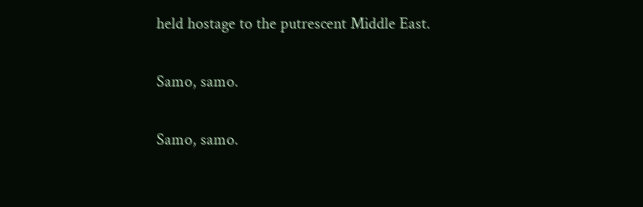held hostage to the putrescent Middle East.

Samo, samo.

Samo, samo.